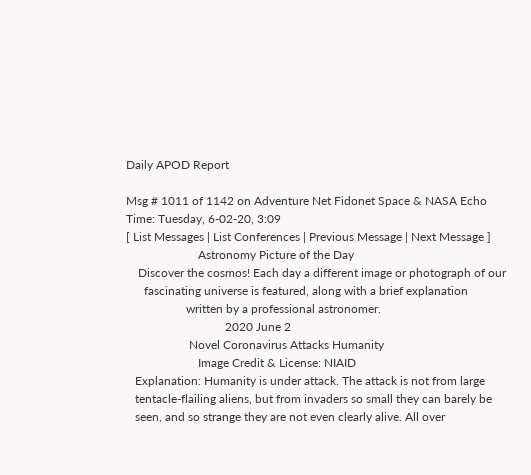Daily APOD Report

Msg # 1011 of 1142 on Adventure Net Fidonet Space & NASA Echo
Time: Tuesday, 6-02-20, 3:09
[ List Messages | List Conferences | Previous Message | Next Message ]
                        Astronomy Picture of the Day
    Discover the cosmos! Each day a different image or photograph of our
      fascinating universe is featured, along with a brief explanation
                    written by a professional astronomer.
                                 2020 June 2
                     Novel Coronavirus Attacks Humanity
                        Image Credit & License: NIAID
   Explanation: Humanity is under attack. The attack is not from large
   tentacle-flailing aliens, but from invaders so small they can barely be
   seen, and so strange they are not even clearly alive. All over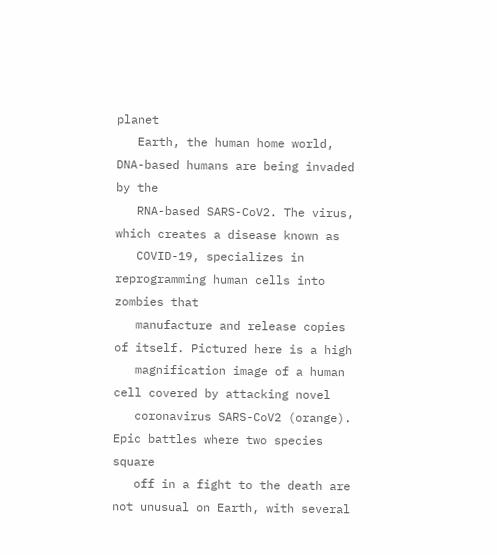planet
   Earth, the human home world, DNA-based humans are being invaded by the
   RNA-based SARS-CoV2. The virus, which creates a disease known as
   COVID-19, specializes in reprogramming human cells into zombies that
   manufacture and release copies of itself. Pictured here is a high
   magnification image of a human cell covered by attacking novel
   coronavirus SARS-CoV2 (orange). Epic battles where two species square
   off in a fight to the death are not unusual on Earth, with several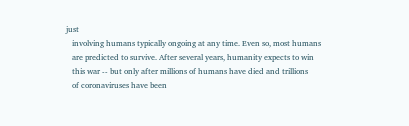just
   involving humans typically ongoing at any time. Even so, most humans
   are predicted to survive. After several years, humanity expects to win
   this war -- but only after millions of humans have died and trillions
   of coronaviruses have been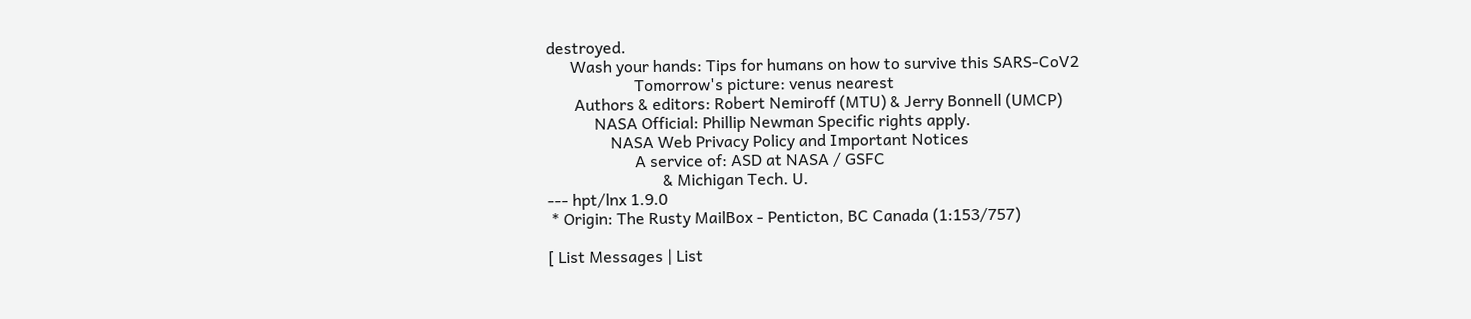destroyed.
      Wash your hands: Tips for humans on how to survive this SARS-CoV2
                      Tomorrow's picture: venus nearest
       Authors & editors: Robert Nemiroff (MTU) & Jerry Bonnell (UMCP)
            NASA Official: Phillip Newman Specific rights apply.
                NASA Web Privacy Policy and Important Notices
                      A service of: ASD at NASA / GSFC
                             & Michigan Tech. U.
--- hpt/lnx 1.9.0
 * Origin: The Rusty MailBox - Penticton, BC Canada (1:153/757)

[ List Messages | List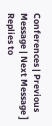Conferences | Previous Message | Next Message ]
Replies to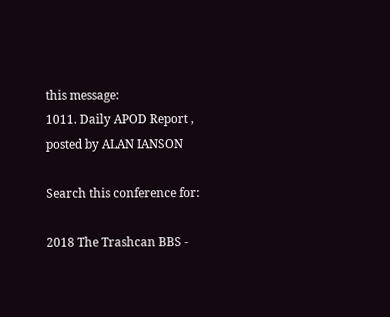this message:
1011. Daily APOD Report , posted by ALAN IANSON

Search this conference for:

2018 The Trashcan BBS -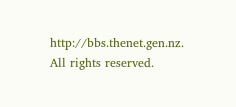http://bbs.thenet.gen.nz. All rights reserved.